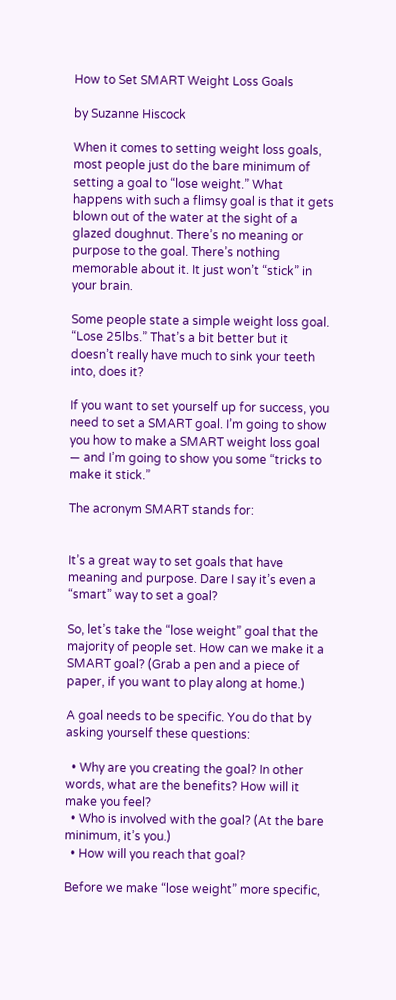How to Set SMART Weight Loss Goals

by Suzanne Hiscock

When it comes to setting weight loss goals, most people just do the bare minimum of setting a goal to “lose weight.” What happens with such a flimsy goal is that it gets blown out of the water at the sight of a glazed doughnut. There’s no meaning or purpose to the goal. There’s nothing memorable about it. It just won’t “stick” in your brain.

Some people state a simple weight loss goal. “Lose 25lbs.” That’s a bit better but it doesn’t really have much to sink your teeth into, does it?

If you want to set yourself up for success, you need to set a SMART goal. I’m going to show you how to make a SMART weight loss goal — and I’m going to show you some “tricks to make it stick.”

The acronym SMART stands for:


It’s a great way to set goals that have meaning and purpose. Dare I say it’s even a “smart” way to set a goal?

So, let’s take the “lose weight” goal that the majority of people set. How can we make it a SMART goal? (Grab a pen and a piece of paper, if you want to play along at home.)

A goal needs to be specific. You do that by asking yourself these questions:

  • Why are you creating the goal? In other words, what are the benefits? How will it make you feel?
  • Who is involved with the goal? (At the bare minimum, it’s you.)
  • How will you reach that goal?

Before we make “lose weight” more specific,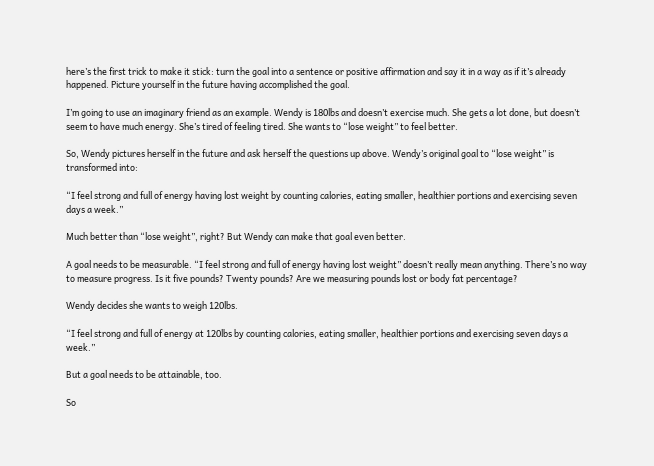here’s the first trick to make it stick: turn the goal into a sentence or positive affirmation and say it in a way as if it’s already happened. Picture yourself in the future having accomplished the goal.

I’m going to use an imaginary friend as an example. Wendy is 180lbs and doesn’t exercise much. She gets a lot done, but doesn’t seem to have much energy. She’s tired of feeling tired. She wants to “lose weight” to feel better.

So, Wendy pictures herself in the future and ask herself the questions up above. Wendy’s original goal to “lose weight” is transformed into:

“I feel strong and full of energy having lost weight by counting calories, eating smaller, healthier portions and exercising seven days a week.”

Much better than “lose weight”, right? But Wendy can make that goal even better.

A goal needs to be measurable. “I feel strong and full of energy having lost weight” doesn’t really mean anything. There’s no way to measure progress. Is it five pounds? Twenty pounds? Are we measuring pounds lost or body fat percentage?

Wendy decides she wants to weigh 120lbs.

“I feel strong and full of energy at 120lbs by counting calories, eating smaller, healthier portions and exercising seven days a week.”

But a goal needs to be attainable, too.

So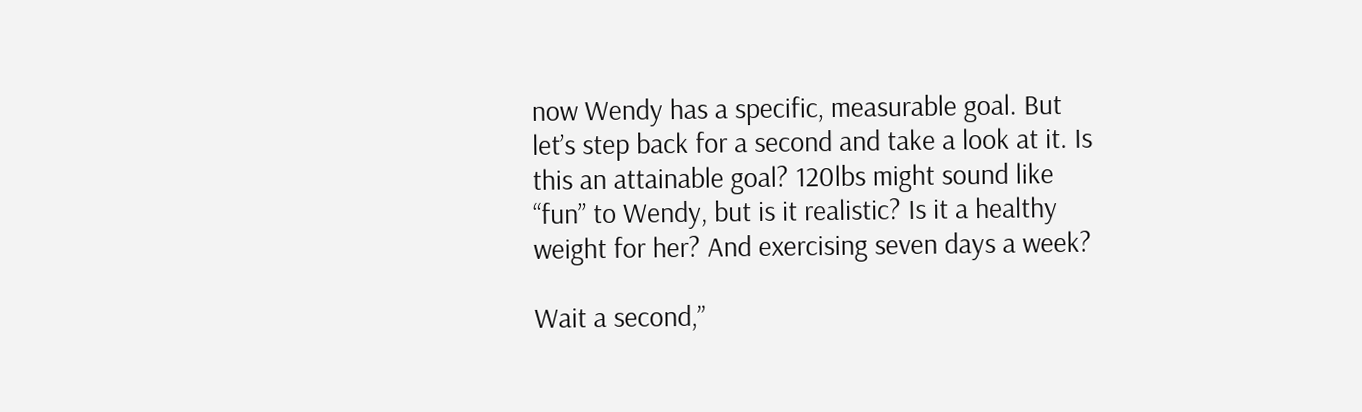now Wendy has a specific, measurable goal. But let’s step back for a second and take a look at it. Is this an attainable goal? 120lbs might sound like “fun” to Wendy, but is it realistic? Is it a healthy weight for her? And exercising seven days a week?

Wait a second,”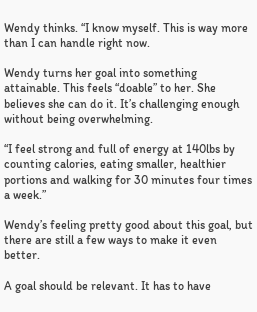Wendy thinks. “I know myself. This is way more than I can handle right now.

Wendy turns her goal into something attainable. This feels “doable” to her. She believes she can do it. It’s challenging enough without being overwhelming.

“I feel strong and full of energy at 140lbs by counting calories, eating smaller, healthier portions and walking for 30 minutes four times a week.”

Wendy’s feeling pretty good about this goal, but there are still a few ways to make it even better.

A goal should be relevant. It has to have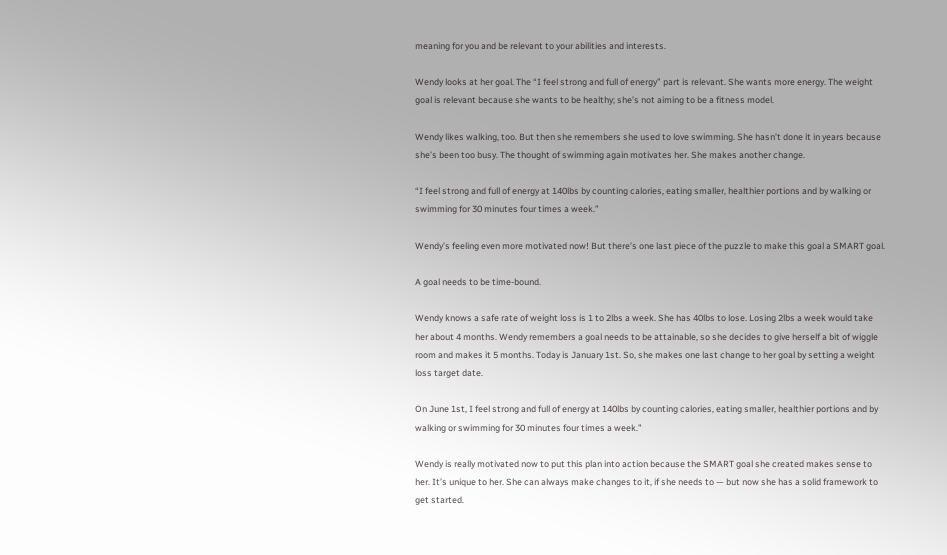meaning for you and be relevant to your abilities and interests.

Wendy looks at her goal. The “I feel strong and full of energy” part is relevant. She wants more energy. The weight goal is relevant because she wants to be healthy; she’s not aiming to be a fitness model.

Wendy likes walking, too. But then she remembers she used to love swimming. She hasn’t done it in years because she’s been too busy. The thought of swimming again motivates her. She makes another change.

“I feel strong and full of energy at 140lbs by counting calories, eating smaller, healthier portions and by walking or swimming for 30 minutes four times a week.”

Wendy’s feeling even more motivated now! But there’s one last piece of the puzzle to make this goal a SMART goal.

A goal needs to be time-bound.

Wendy knows a safe rate of weight loss is 1 to 2lbs a week. She has 40lbs to lose. Losing 2lbs a week would take her about 4 months. Wendy remembers a goal needs to be attainable, so she decides to give herself a bit of wiggle room and makes it 5 months. Today is January 1st. So, she makes one last change to her goal by setting a weight loss target date.

On June 1st, I feel strong and full of energy at 140lbs by counting calories, eating smaller, healthier portions and by walking or swimming for 30 minutes four times a week.”

Wendy is really motivated now to put this plan into action because the SMART goal she created makes sense to her. It’s unique to her. She can always make changes to it, if she needs to — but now she has a solid framework to get started.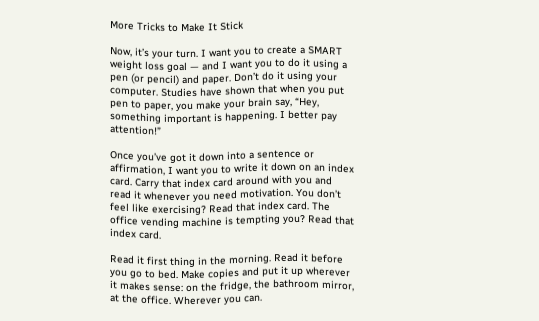More Tricks to Make It Stick

Now, it’s your turn. I want you to create a SMART weight loss goal — and I want you to do it using a pen (or pencil) and paper. Don’t do it using your computer. Studies have shown that when you put pen to paper, you make your brain say, “Hey, something important is happening. I better pay attention!”

Once you’ve got it down into a sentence or affirmation, I want you to write it down on an index card. Carry that index card around with you and read it whenever you need motivation. You don’t feel like exercising? Read that index card. The office vending machine is tempting you? Read that index card.

Read it first thing in the morning. Read it before you go to bed. Make copies and put it up wherever it makes sense: on the fridge, the bathroom mirror, at the office. Wherever you can.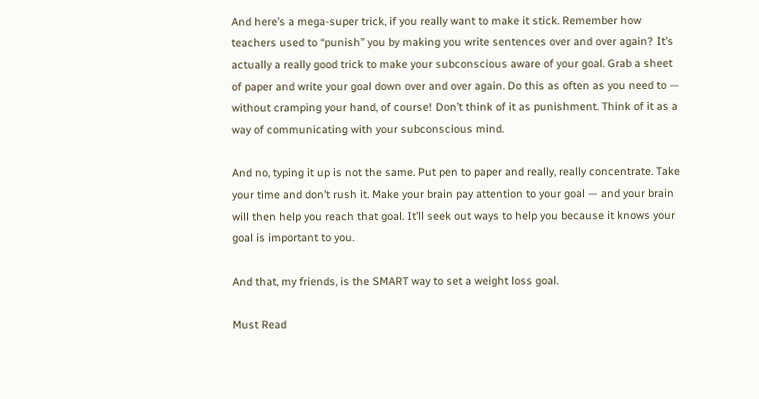And here’s a mega-super trick, if you really want to make it stick. Remember how teachers used to “punish” you by making you write sentences over and over again? It’s actually a really good trick to make your subconscious aware of your goal. Grab a sheet of paper and write your goal down over and over again. Do this as often as you need to — without cramping your hand, of course! Don’t think of it as punishment. Think of it as a way of communicating with your subconscious mind.

And no, typing it up is not the same. Put pen to paper and really, really concentrate. Take your time and don’t rush it. Make your brain pay attention to your goal — and your brain will then help you reach that goal. It’ll seek out ways to help you because it knows your goal is important to you.

And that, my friends, is the SMART way to set a weight loss goal.

Must Read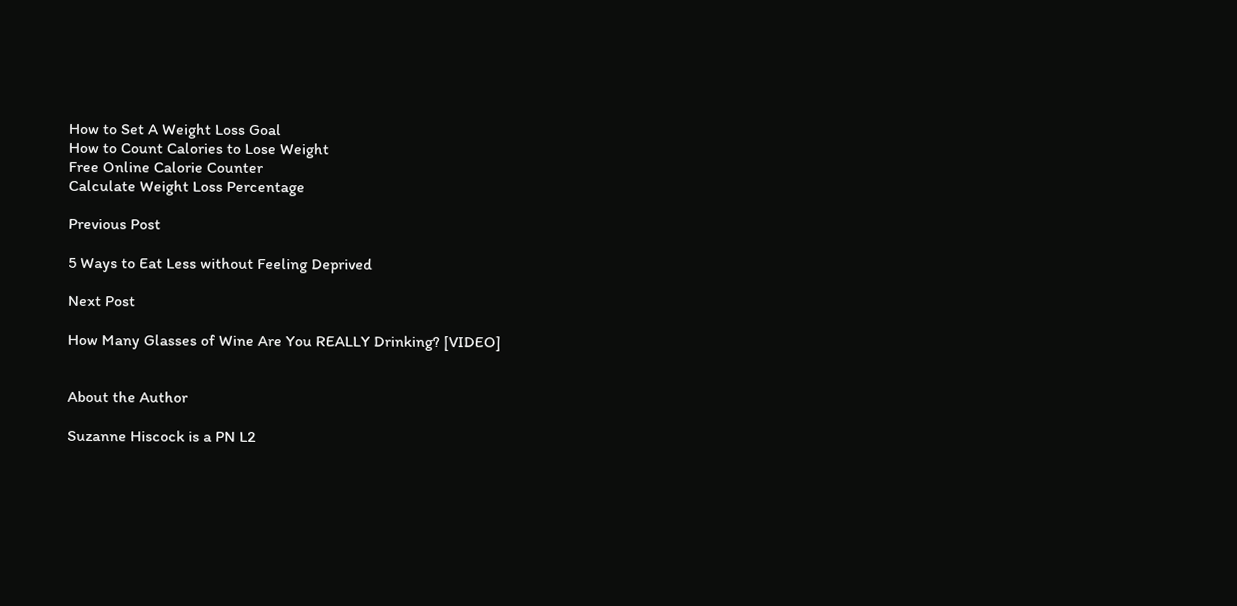How to Set A Weight Loss Goal
How to Count Calories to Lose Weight
Free Online Calorie Counter
Calculate Weight Loss Percentage

Previous Post

5 Ways to Eat Less without Feeling Deprived

Next Post

How Many Glasses of Wine Are You REALLY Drinking? [VIDEO]


About the Author

Suzanne Hiscock is a PN L2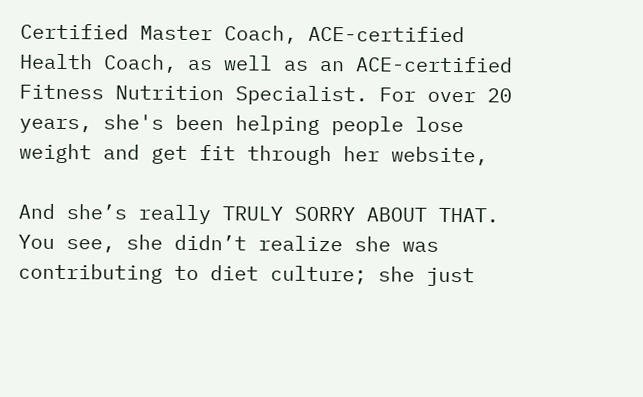Certified Master Coach, ACE-certified Health Coach, as well as an ACE-certified Fitness Nutrition Specialist. For over 20 years, she's been helping people lose weight and get fit through her website,

And she’s really TRULY SORRY ABOUT THAT. You see, she didn’t realize she was contributing to diet culture; she just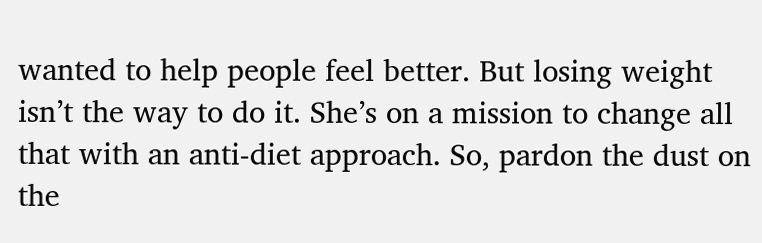wanted to help people feel better. But losing weight isn’t the way to do it. She’s on a mission to change all that with an anti-diet approach. So, pardon the dust on the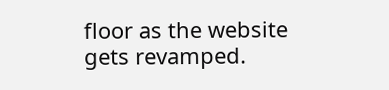floor as the website gets revamped.